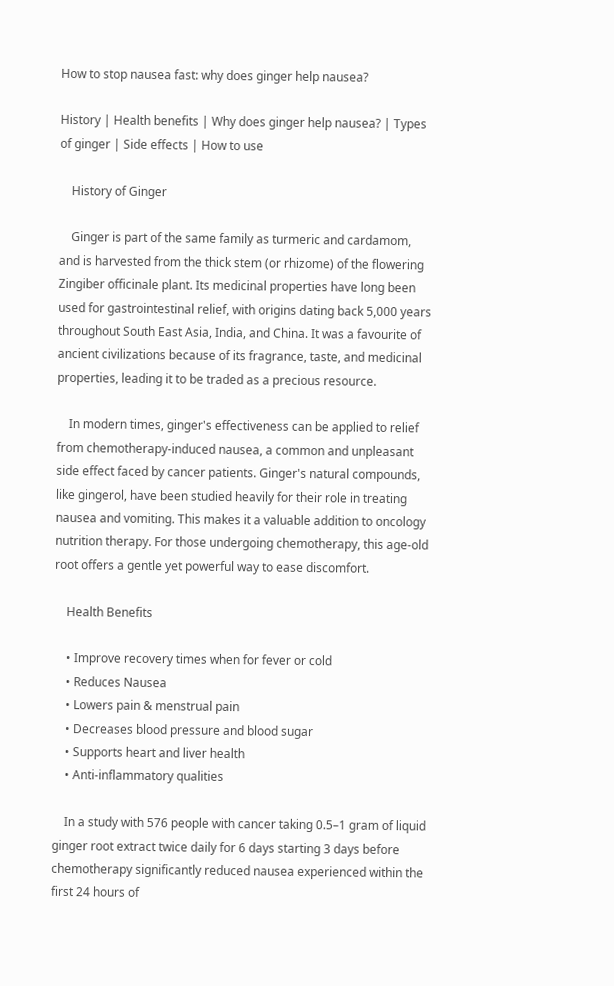How to stop nausea fast: why does ginger help nausea?

History | Health benefits | Why does ginger help nausea? | Types of ginger | Side effects | How to use

    History of Ginger

    Ginger is part of the same family as turmeric and cardamom, and is harvested from the thick stem (or rhizome) of the flowering Zingiber officinale plant. Its medicinal properties have long been used for gastrointestinal relief, with origins dating back 5,000 years throughout South East Asia, India, and China. It was a favourite of ancient civilizations because of its fragrance, taste, and medicinal properties, leading it to be traded as a precious resource.

    In modern times, ginger's effectiveness can be applied to relief from chemotherapy-induced nausea, a common and unpleasant side effect faced by cancer patients. Ginger's natural compounds, like gingerol, have been studied heavily for their role in treating nausea and vomiting. This makes it a valuable addition to oncology nutrition therapy. For those undergoing chemotherapy, this age-old root offers a gentle yet powerful way to ease discomfort.

    Health Benefits

    • Improve recovery times when for fever or cold
    • Reduces Nausea
    • Lowers pain & menstrual pain
    • Decreases blood pressure and blood sugar
    • Supports heart and liver health
    • Anti-inflammatory qualities

    In a study with 576 people with cancer taking 0.5–1 gram of liquid ginger root extract twice daily for 6 days starting 3 days before chemotherapy significantly reduced nausea experienced within the first 24 hours of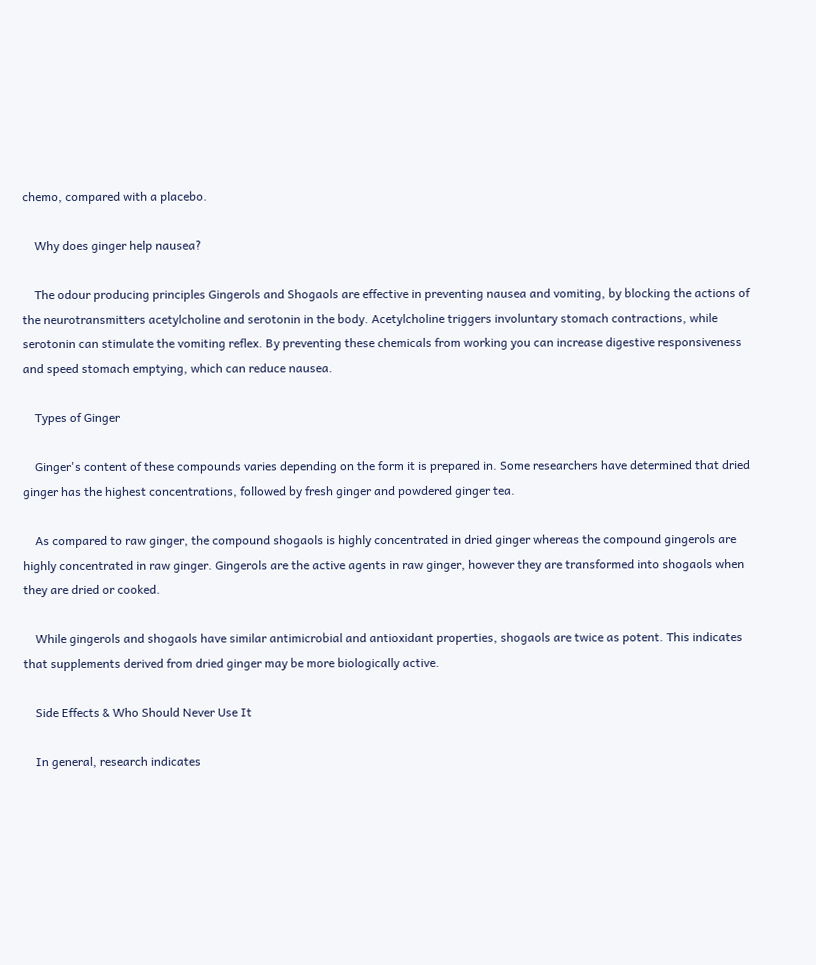chemo, compared with a placebo.

    Why does ginger help nausea?

    The odour producing principles Gingerols and Shogaols are effective in preventing nausea and vomiting, by blocking the actions of the neurotransmitters acetylcholine and serotonin in the body. Acetylcholine triggers involuntary stomach contractions, while serotonin can stimulate the vomiting reflex. By preventing these chemicals from working you can increase digestive responsiveness and speed stomach emptying, which can reduce nausea.

    Types of Ginger

    Ginger's content of these compounds varies depending on the form it is prepared in. Some researchers have determined that dried ginger has the highest concentrations, followed by fresh ginger and powdered ginger tea.

    As compared to raw ginger, the compound shogaols is highly concentrated in dried ginger whereas the compound gingerols are highly concentrated in raw ginger. Gingerols are the active agents in raw ginger, however they are transformed into shogaols when they are dried or cooked.

    While gingerols and shogaols have similar antimicrobial and antioxidant properties, shogaols are twice as potent. This indicates that supplements derived from dried ginger may be more biologically active.

    Side Effects & Who Should Never Use It

    In general, research indicates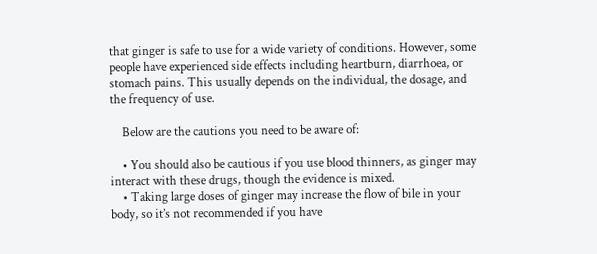that ginger is safe to use for a wide variety of conditions. However, some people have experienced side effects including heartburn, diarrhoea, or stomach pains. This usually depends on the individual, the dosage, and the frequency of use.

    Below are the cautions you need to be aware of:

    • You should also be cautious if you use blood thinners, as ginger may interact with these drugs, though the evidence is mixed.
    • Taking large doses of ginger may increase the flow of bile in your body, so it’s not recommended if you have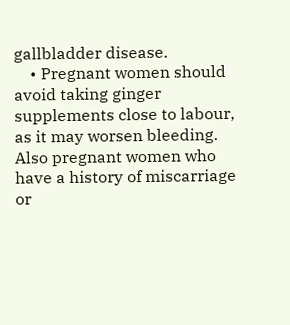gallbladder disease.
    • Pregnant women should avoid taking ginger supplements close to labour, as it may worsen bleeding. Also pregnant women who have a history of miscarriage or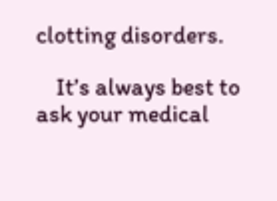clotting disorders.

    It’s always best to ask your medical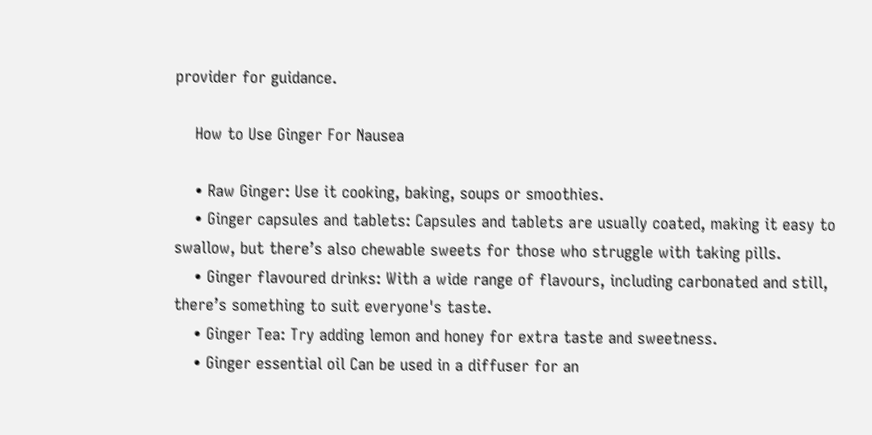provider for guidance.

    How to Use Ginger For Nausea

    • Raw Ginger: Use it cooking, baking, soups or smoothies.
    • Ginger capsules and tablets: Capsules and tablets are usually coated, making it easy to swallow, but there’s also chewable sweets for those who struggle with taking pills.
    • Ginger flavoured drinks: With a wide range of flavours, including carbonated and still, there’s something to suit everyone's taste.
    • Ginger Tea: Try adding lemon and honey for extra taste and sweetness.
    • Ginger essential oil Can be used in a diffuser for an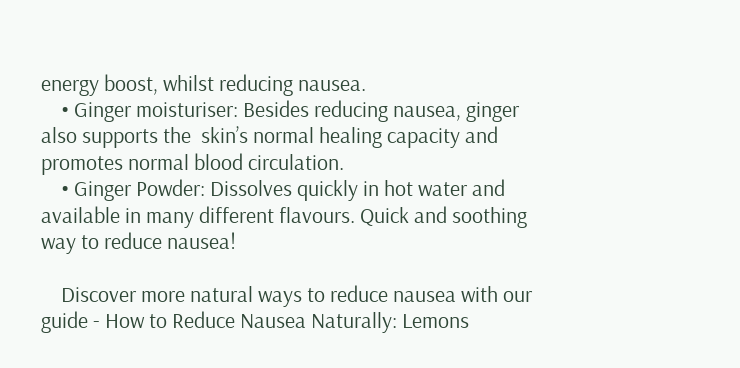energy boost, whilst reducing nausea.
    • Ginger moisturiser: Besides reducing nausea, ginger also supports the  skin’s normal healing capacity and promotes normal blood circulation.
    • Ginger Powder: Dissolves quickly in hot water and available in many different flavours. Quick and soothing way to reduce nausea!

    Discover more natural ways to reduce nausea with our guide - How to Reduce Nausea Naturally: Lemons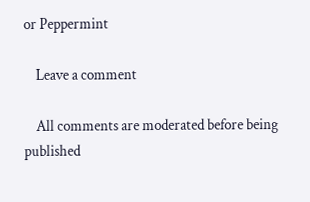or Peppermint

    Leave a comment

    All comments are moderated before being published